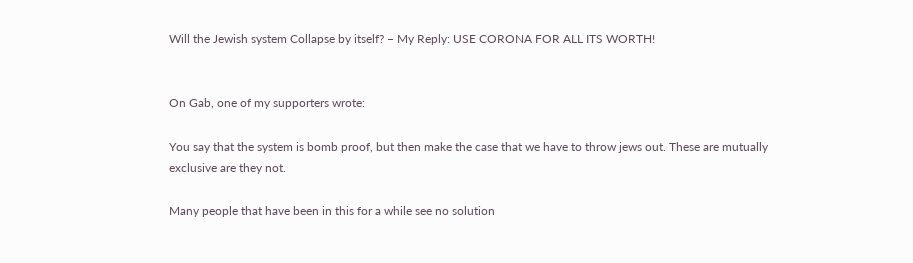Will the Jewish system Collapse by itself? – My Reply: USE CORONA FOR ALL ITS WORTH!


On Gab, one of my supporters wrote:

You say that the system is bomb proof, but then make the case that we have to throw jews out. These are mutually exclusive are they not.

Many people that have been in this for a while see no solution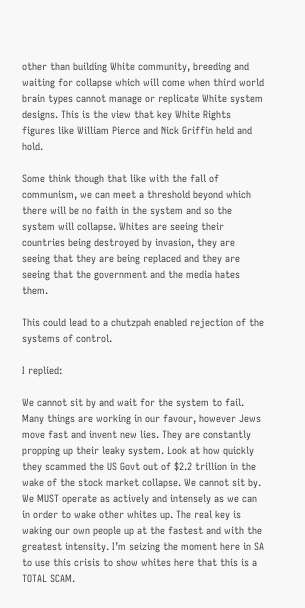other than building White community, breeding and waiting for collapse which will come when third world brain types cannot manage or replicate White system designs. This is the view that key White Rights figures like William Pierce and Nick Griffin held and hold.

Some think though that like with the fall of communism, we can meet a threshold beyond which there will be no faith in the system and so the system will collapse. Whites are seeing their countries being destroyed by invasion, they are seeing that they are being replaced and they are seeing that the government and the media hates them.

This could lead to a chutzpah enabled rejection of the systems of control.

I replied:

We cannot sit by and wait for the system to fail. Many things are working in our favour, however Jews move fast and invent new lies. They are constantly propping up their leaky system. Look at how quickly they scammed the US Govt out of $2.2 trillion in the wake of the stock market collapse. We cannot sit by. We MUST operate as actively and intensely as we can in order to wake other whites up. The real key is waking our own people up at the fastest and with the greatest intensity. I’m seizing the moment here in SA to use this crisis to show whites here that this is a TOTAL SCAM.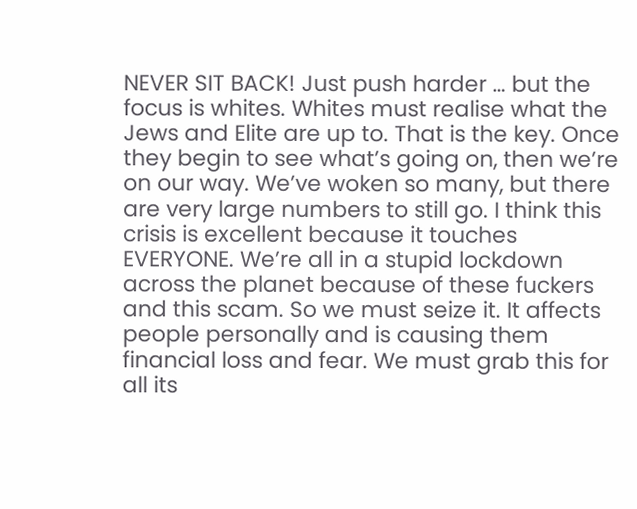NEVER SIT BACK! Just push harder … but the focus is whites. Whites must realise what the Jews and Elite are up to. That is the key. Once they begin to see what’s going on, then we’re on our way. We’ve woken so many, but there are very large numbers to still go. I think this crisis is excellent because it touches EVERYONE. We’re all in a stupid lockdown across the planet because of these fuckers and this scam. So we must seize it. It affects people personally and is causing them financial loss and fear. We must grab this for all its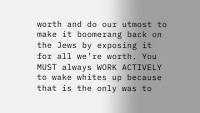worth and do our utmost to make it boomerang back on the Jews by exposing it for all we’re worth. You MUST always WORK ACTIVELY to wake whites up because that is the only was to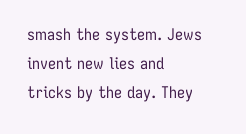smash the system. Jews invent new lies and tricks by the day. They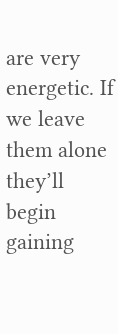are very energetic. If we leave them alone they’ll begin gaining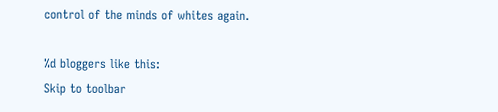control of the minds of whites again.

%d bloggers like this:
Skip to toolbar